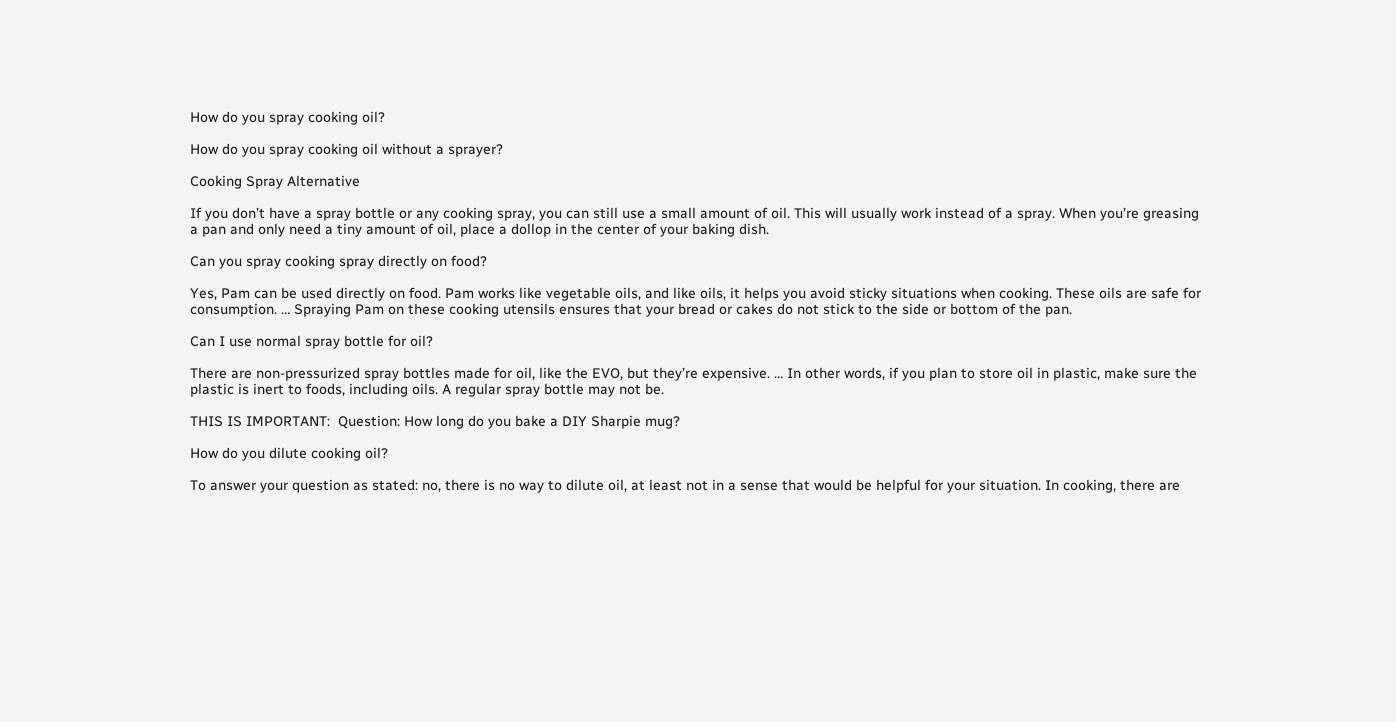How do you spray cooking oil?

How do you spray cooking oil without a sprayer?

Cooking Spray Alternative

If you don’t have a spray bottle or any cooking spray, you can still use a small amount of oil. This will usually work instead of a spray. When you’re greasing a pan and only need a tiny amount of oil, place a dollop in the center of your baking dish.

Can you spray cooking spray directly on food?

Yes, Pam can be used directly on food. Pam works like vegetable oils, and like oils, it helps you avoid sticky situations when cooking. These oils are safe for consumption. … Spraying Pam on these cooking utensils ensures that your bread or cakes do not stick to the side or bottom of the pan.

Can I use normal spray bottle for oil?

There are non-pressurized spray bottles made for oil, like the EVO, but they’re expensive. … In other words, if you plan to store oil in plastic, make sure the plastic is inert to foods, including oils. A regular spray bottle may not be.

THIS IS IMPORTANT:  Question: How long do you bake a DIY Sharpie mug?

How do you dilute cooking oil?

To answer your question as stated: no, there is no way to dilute oil, at least not in a sense that would be helpful for your situation. In cooking, there are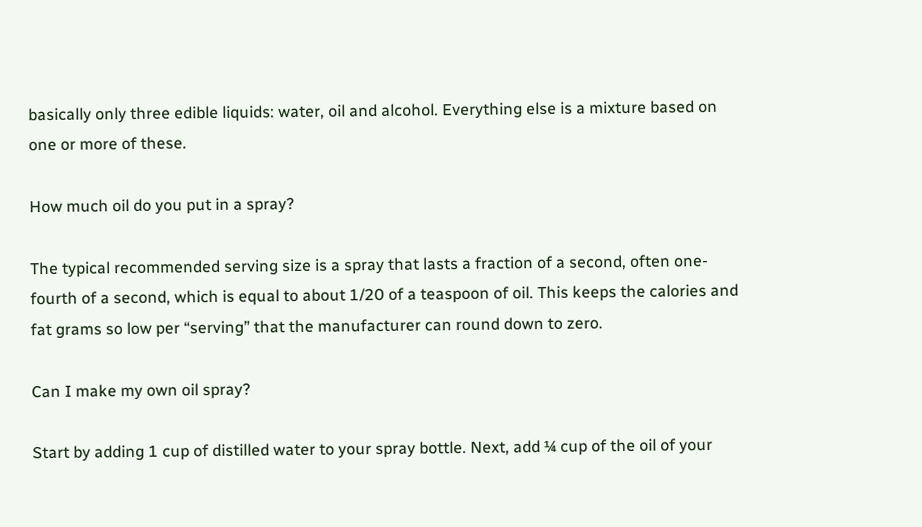basically only three edible liquids: water, oil and alcohol. Everything else is a mixture based on one or more of these.

How much oil do you put in a spray?

The typical recommended serving size is a spray that lasts a fraction of a second, often one-fourth of a second, which is equal to about 1/20 of a teaspoon of oil. This keeps the calories and fat grams so low per “serving” that the manufacturer can round down to zero.

Can I make my own oil spray?

Start by adding 1 cup of distilled water to your spray bottle. Next, add ¼ cup of the oil of your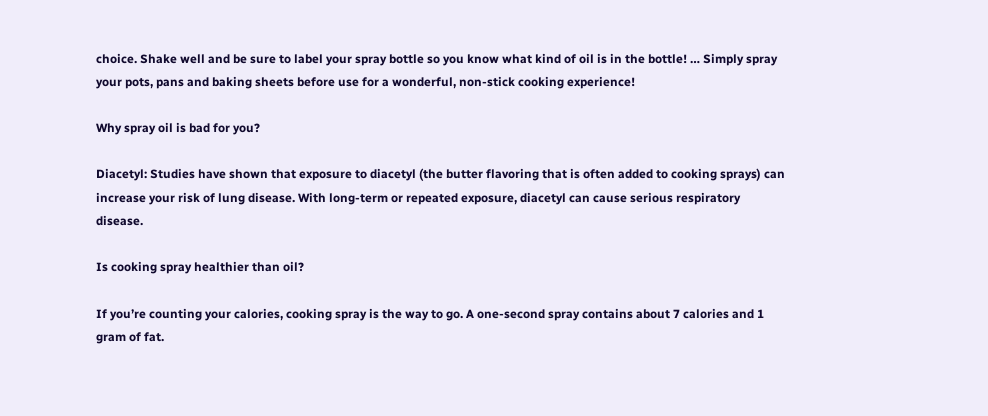choice. Shake well and be sure to label your spray bottle so you know what kind of oil is in the bottle! … Simply spray your pots, pans and baking sheets before use for a wonderful, non-stick cooking experience!

Why spray oil is bad for you?

Diacetyl: Studies have shown that exposure to diacetyl (the butter flavoring that is often added to cooking sprays) can increase your risk of lung disease. With long-term or repeated exposure, diacetyl can cause serious respiratory disease.

Is cooking spray healthier than oil?

If you’re counting your calories, cooking spray is the way to go. A one-second spray contains about 7 calories and 1 gram of fat.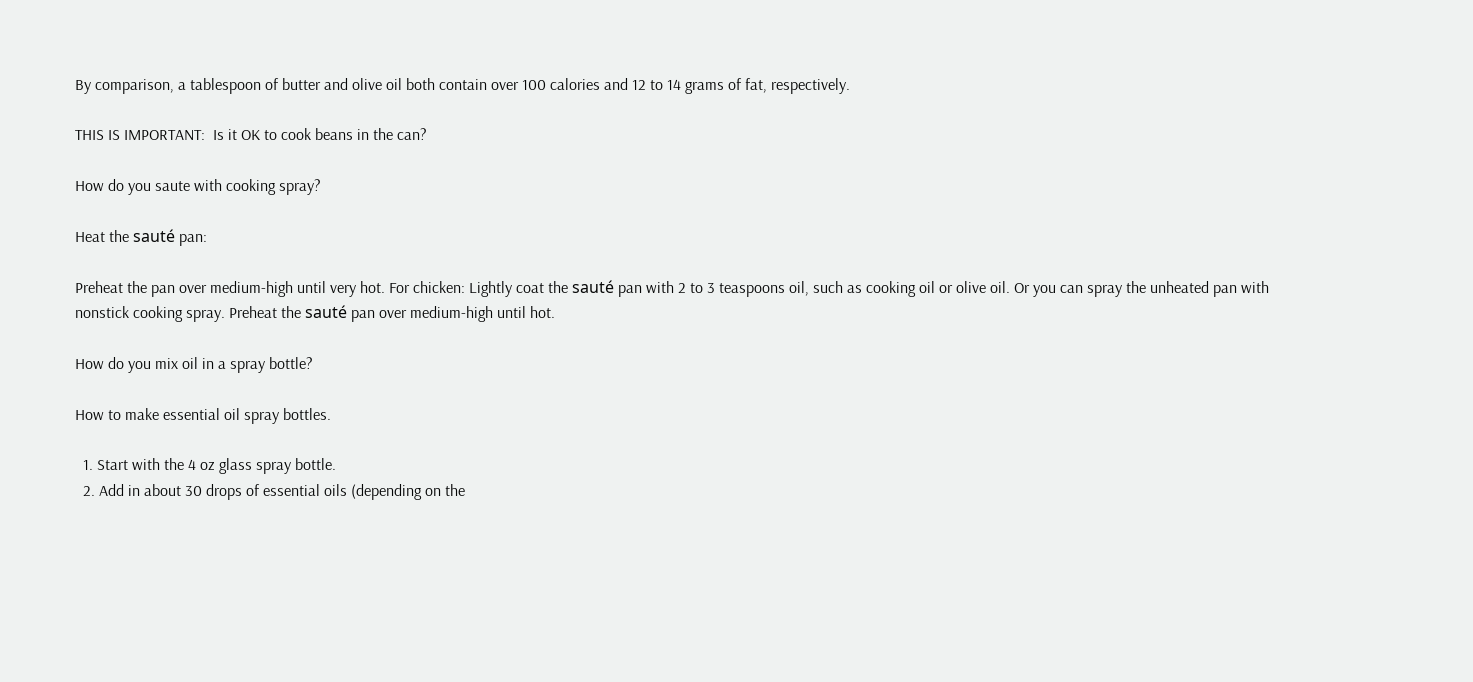By comparison, a tablespoon of butter and olive oil both contain over 100 calories and 12 to 14 grams of fat, respectively.

THIS IS IMPORTANT:  Is it OK to cook beans in the can?

How do you saute with cooking spray?

Heat the sauté pan:

Preheat the pan over medium-high until very hot. For chicken: Lightly coat the sauté pan with 2 to 3 teaspoons oil, such as cooking oil or olive oil. Or you can spray the unheated pan with nonstick cooking spray. Preheat the sauté pan over medium-high until hot.

How do you mix oil in a spray bottle?

How to make essential oil spray bottles.

  1. Start with the 4 oz glass spray bottle.
  2. Add in about 30 drops of essential oils (depending on the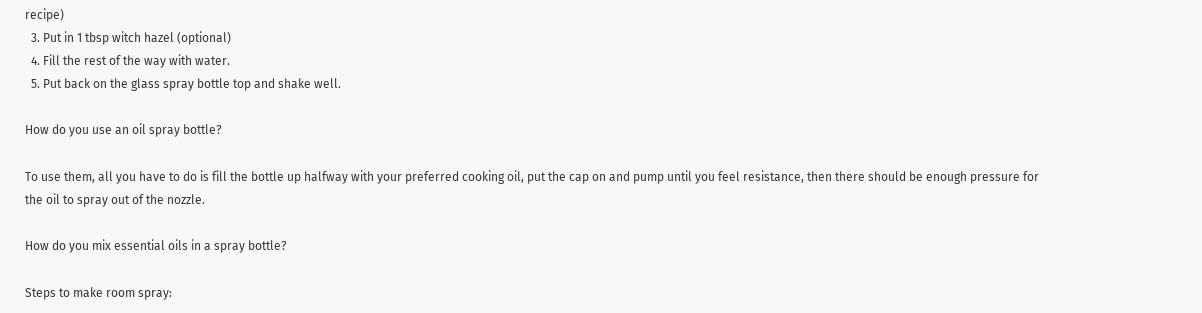recipe)
  3. Put in 1 tbsp witch hazel (optional)
  4. Fill the rest of the way with water.
  5. Put back on the glass spray bottle top and shake well.

How do you use an oil spray bottle?

To use them, all you have to do is fill the bottle up halfway with your preferred cooking oil, put the cap on and pump until you feel resistance, then there should be enough pressure for the oil to spray out of the nozzle.

How do you mix essential oils in a spray bottle?

Steps to make room spray: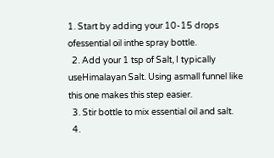1. Start by adding your 10-15 drops ofessential oil inthe spray bottle.
  2. Add your 1 tsp of Salt, I typically useHimalayan Salt. Using asmall funnel like this one makes this step easier.
  3. Stir bottle to mix essential oil and salt.
  4.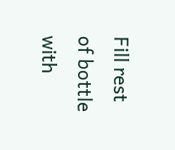Fill rest of bottle with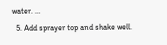water. …
  5. Add sprayer top and shake well.